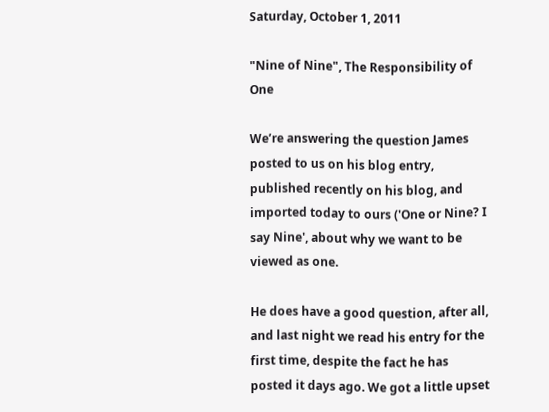Saturday, October 1, 2011

"Nine of Nine", The Responsibility of One

We’re answering the question James posted to us on his blog entry, published recently on his blog, and imported today to ours ('One or Nine? I say Nine', about why we want to be viewed as one.

He does have a good question, after all, and last night we read his entry for the first time, despite the fact he has posted it days ago. We got a little upset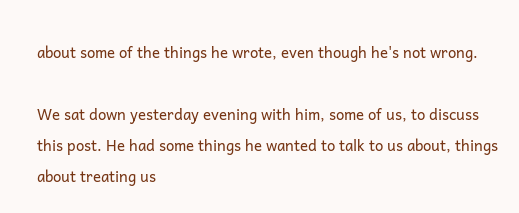about some of the things he wrote, even though he's not wrong.

We sat down yesterday evening with him, some of us, to discuss this post. He had some things he wanted to talk to us about, things about treating us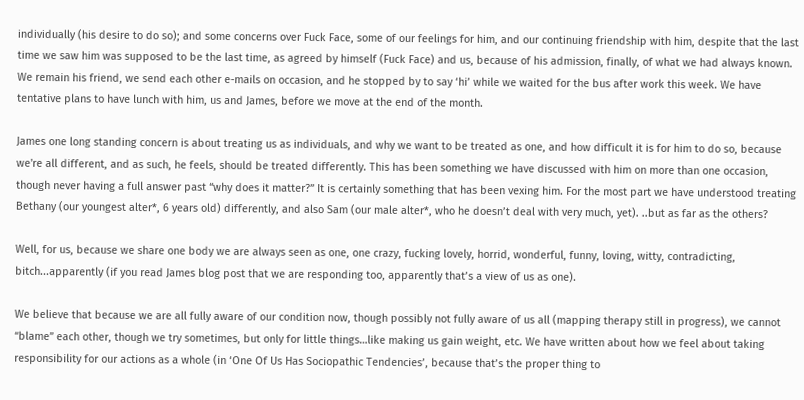individually (his desire to do so); and some concerns over Fuck Face, some of our feelings for him, and our continuing friendship with him, despite that the last time we saw him was supposed to be the last time, as agreed by himself (Fuck Face) and us, because of his admission, finally, of what we had always known. We remain his friend, we send each other e-mails on occasion, and he stopped by to say ‘hi’ while we waited for the bus after work this week. We have tentative plans to have lunch with him, us and James, before we move at the end of the month.

James one long standing concern is about treating us as individuals, and why we want to be treated as one, and how difficult it is for him to do so, because we're all different, and as such, he feels, should be treated differently. This has been something we have discussed with him on more than one occasion, though never having a full answer past “why does it matter?” It is certainly something that has been vexing him. For the most part we have understood treating Bethany (our youngest alter*, 6 years old) differently, and also Sam (our male alter*, who he doesn’t deal with very much, yet). ..but as far as the others?

Well, for us, because we share one body we are always seen as one, one crazy, fucking lovely, horrid, wonderful, funny, loving, witty, contradicting, bitch...apparently (if you read James blog post that we are responding too, apparently that’s a view of us as one).

We believe that because we are all fully aware of our condition now, though possibly not fully aware of us all (mapping therapy still in progress), we cannot “blame” each other, though we try sometimes, but only for little things…like making us gain weight, etc. We have written about how we feel about taking responsibility for our actions as a whole (in ‘One Of Us Has Sociopathic Tendencies’, because that’s the proper thing to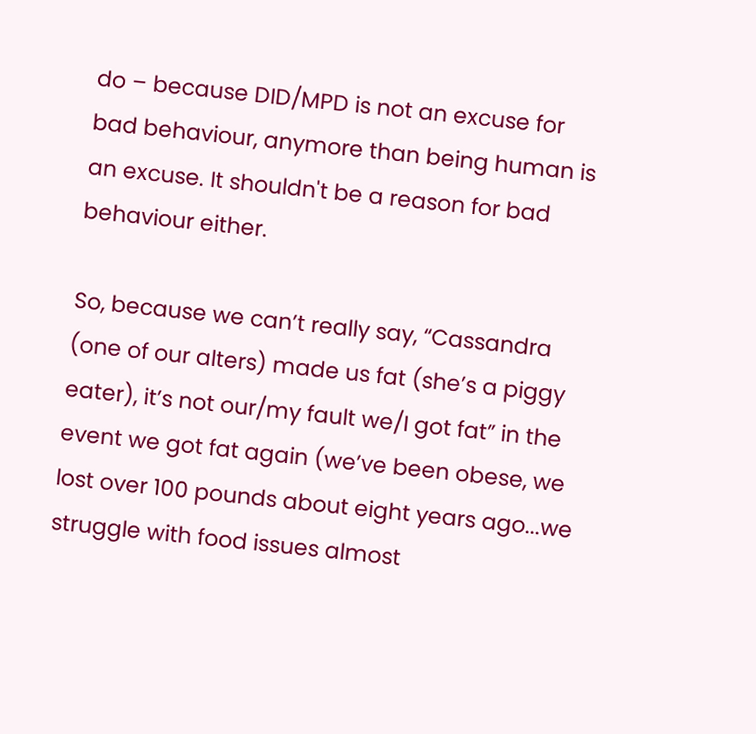do – because DID/MPD is not an excuse for bad behaviour, anymore than being human is an excuse. It shouldn't be a reason for bad behaviour either.

So, because we can’t really say, “Cassandra (one of our alters) made us fat (she’s a piggy eater), it’s not our/my fault we/I got fat” in the event we got fat again (we’ve been obese, we lost over 100 pounds about eight years ago...we struggle with food issues almost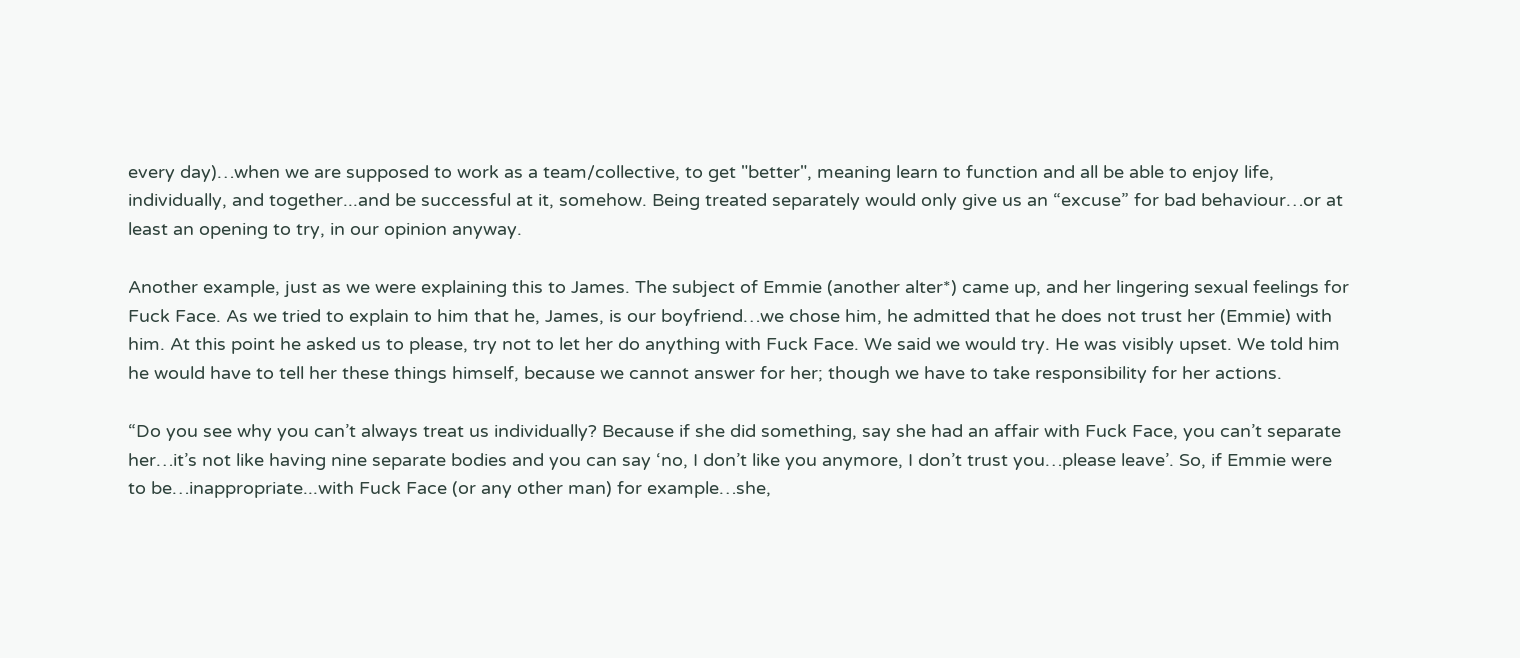every day)…when we are supposed to work as a team/collective, to get "better", meaning learn to function and all be able to enjoy life, individually, and together...and be successful at it, somehow. Being treated separately would only give us an “excuse” for bad behaviour…or at least an opening to try, in our opinion anyway.

Another example, just as we were explaining this to James. The subject of Emmie (another alter*) came up, and her lingering sexual feelings for Fuck Face. As we tried to explain to him that he, James, is our boyfriend…we chose him, he admitted that he does not trust her (Emmie) with him. At this point he asked us to please, try not to let her do anything with Fuck Face. We said we would try. He was visibly upset. We told him he would have to tell her these things himself, because we cannot answer for her; though we have to take responsibility for her actions.

“Do you see why you can’t always treat us individually? Because if she did something, say she had an affair with Fuck Face, you can’t separate her…it’s not like having nine separate bodies and you can say ‘no, I don’t like you anymore, I don’t trust you…please leave’. So, if Emmie were to be…inappropriate...with Fuck Face (or any other man) for example…she,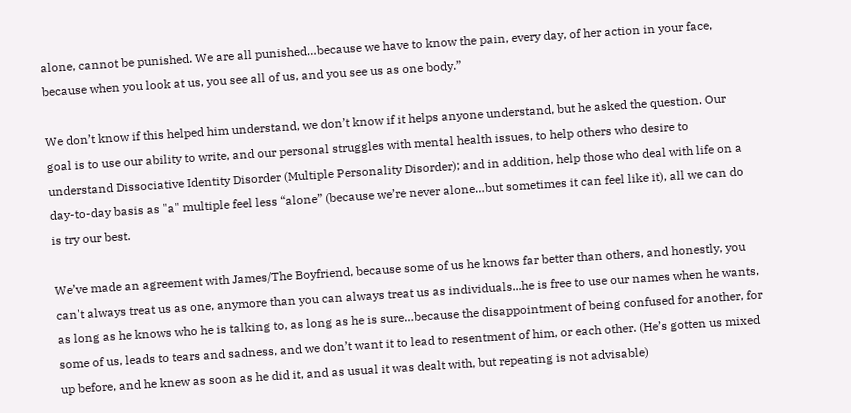alone, cannot be punished. We are all punished…because we have to know the pain, every day, of her action in your face, because when you look at us, you see all of us, and you see us as one body.”

We don’t know if this helped him understand, we don’t know if it helps anyone understand, but he asked the question. Our goal is to use our ability to write, and our personal struggles with mental health issues, to help others who desire to understand Dissociative Identity Disorder (Multiple Personality Disorder); and in addition, help those who deal with life on a day-to-day basis as "a" multiple feel less “alone” (because we’re never alone…but sometimes it can feel like it), all we can do is try our best.

We’ve made an agreement with James/The Boyfriend, because some of us he knows far better than others, and honestly, you can't always treat us as one, anymore than you can always treat us as individuals...he is free to use our names when he wants, as long as he knows who he is talking to, as long as he is sure…because the disappointment of being confused for another, for some of us, leads to tears and sadness, and we don’t want it to lead to resentment of him, or each other. (He’s gotten us mixed up before, and he knew as soon as he did it, and as usual it was dealt with, but repeating is not advisable)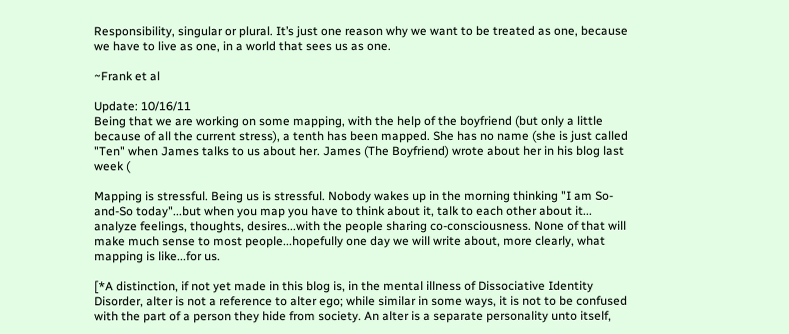Responsibility, singular or plural. It’s just one reason why we want to be treated as one, because we have to live as one, in a world that sees us as one.

~Frank et al

Update: 10/16/11
Being that we are working on some mapping, with the help of the boyfriend (but only a little because of all the current stress), a tenth has been mapped. She has no name (she is just called "Ten" when James talks to us about her. James (The Boyfriend) wrote about her in his blog last week (

Mapping is stressful. Being us is stressful. Nobody wakes up in the morning thinking "I am So-and-So today"...but when you map you have to think about it, talk to each other about it... analyze feelings, thoughts, desires...with the people sharing co-consciousness. None of that will make much sense to most people...hopefully one day we will write about, more clearly, what mapping is like...for us.

[*A distinction, if not yet made in this blog is, in the mental illness of Dissociative Identity Disorder, alter is not a reference to alter ego; while similar in some ways, it is not to be confused with the part of a person they hide from society. An alter is a separate personality unto itself,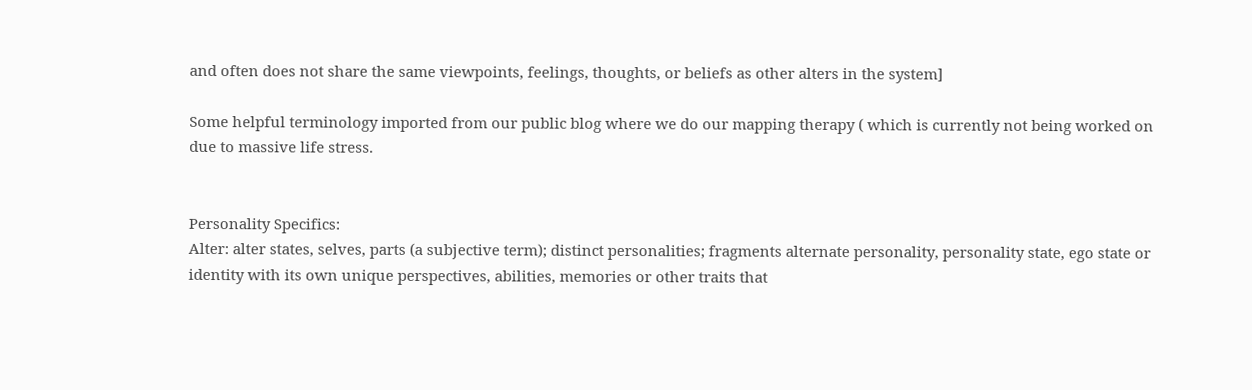and often does not share the same viewpoints, feelings, thoughts, or beliefs as other alters in the system]

Some helpful terminology imported from our public blog where we do our mapping therapy ( which is currently not being worked on due to massive life stress.


Personality Specifics:
Alter: alter states, selves, parts (a subjective term); distinct personalities; fragments alternate personality, personality state, ego state or identity with its own unique perspectives, abilities, memories or other traits that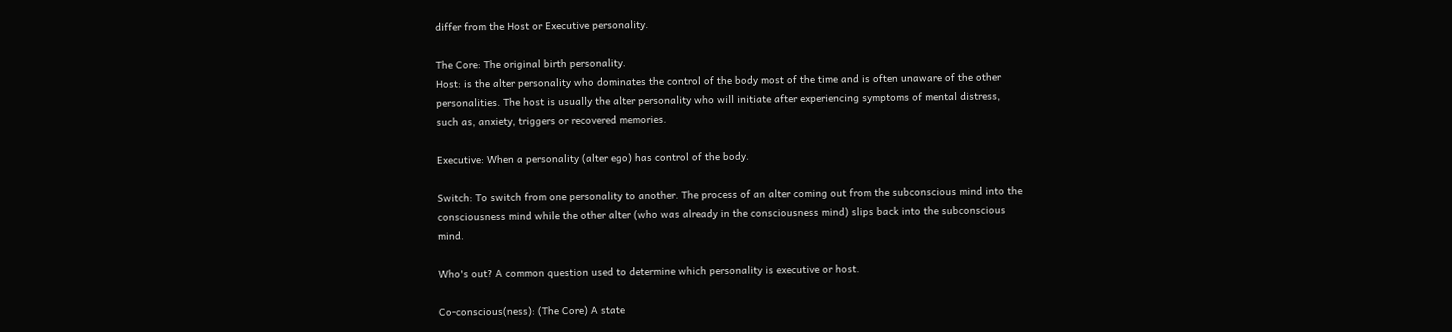differ from the Host or Executive personality.

The Core: The original birth personality.
Host: is the alter personality who dominates the control of the body most of the time and is often unaware of the other personalities. The host is usually the alter personality who will initiate after experiencing symptoms of mental distress, such as, anxiety, triggers or recovered memories.

Executive: When a personality (alter ego) has control of the body.

Switch: To switch from one personality to another. The process of an alter coming out from the subconscious mind into the consciousness mind while the other alter (who was already in the consciousness mind) slips back into the subconscious mind.

Who's out? A common question used to determine which personality is executive or host.

Co-conscious(ness): (The Core) A state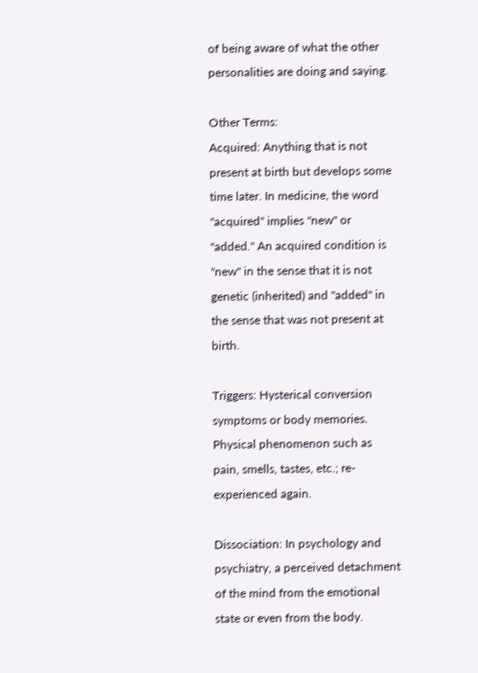of being aware of what the other personalities are doing and saying.

Other Terms:
Acquired: Anything that is not present at birth but develops some time later. In medicine, the word "acquired" implies "new" or "added." An acquired condition is "new" in the sense that it is not genetic (inherited) and "added" in the sense that was not present at birth.

Triggers: Hysterical conversion symptoms or body memories. Physical phenomenon such as pain, smells, tastes, etc.; re-experienced again.

Dissociation: In psychology and psychiatry, a perceived detachment of the mind from the emotional state or even from the body.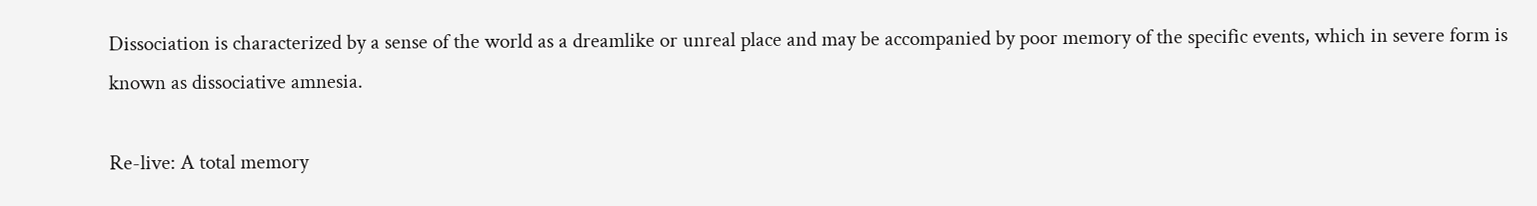Dissociation is characterized by a sense of the world as a dreamlike or unreal place and may be accompanied by poor memory of the specific events, which in severe form is known as dissociative amnesia.

Re-live: A total memory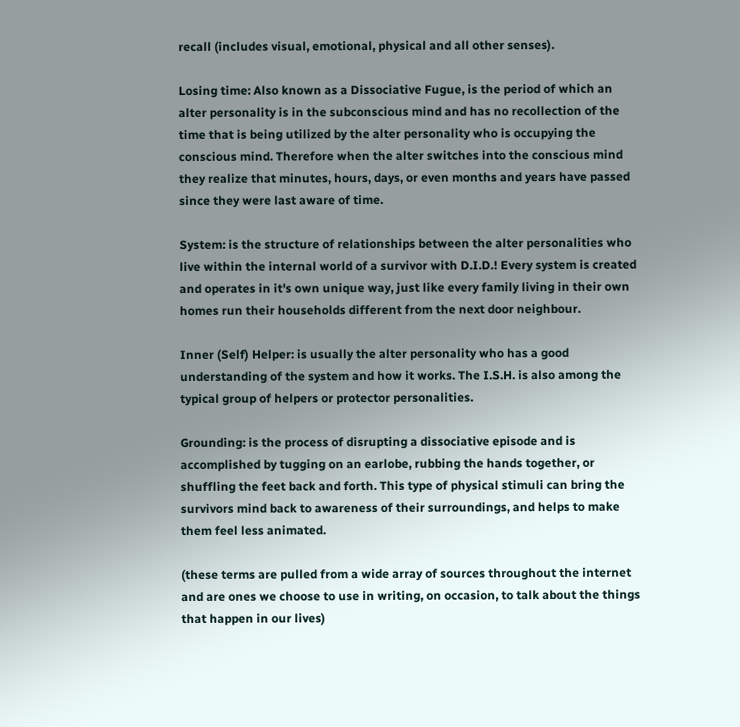recall (includes visual, emotional, physical and all other senses).

Losing time: Also known as a Dissociative Fugue, is the period of which an alter personality is in the subconscious mind and has no recollection of the time that is being utilized by the alter personality who is occupying the conscious mind. Therefore when the alter switches into the conscious mind they realize that minutes, hours, days, or even months and years have passed since they were last aware of time.

System: is the structure of relationships between the alter personalities who live within the internal world of a survivor with D.I.D.! Every system is created and operates in it's own unique way, just like every family living in their own homes run their households different from the next door neighbour.

Inner (Self) Helper: is usually the alter personality who has a good understanding of the system and how it works. The I.S.H. is also among the typical group of helpers or protector personalities.

Grounding: is the process of disrupting a dissociative episode and is accomplished by tugging on an earlobe, rubbing the hands together, or shuffling the feet back and forth. This type of physical stimuli can bring the survivors mind back to awareness of their surroundings, and helps to make them feel less animated.

(these terms are pulled from a wide array of sources throughout the internet and are ones we choose to use in writing, on occasion, to talk about the things that happen in our lives)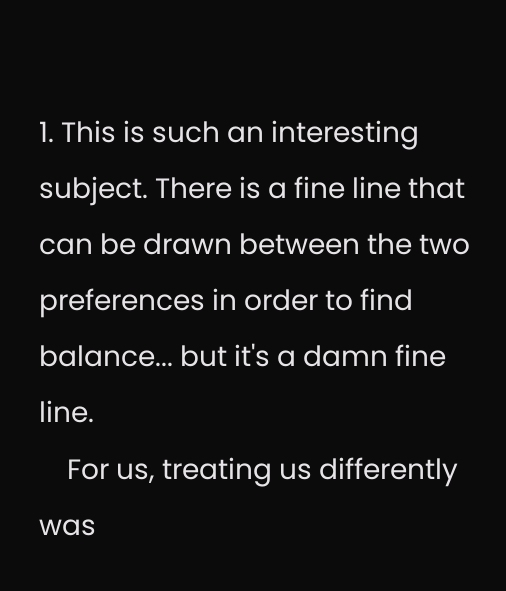1. This is such an interesting subject. There is a fine line that can be drawn between the two preferences in order to find balance... but it's a damn fine line.
    For us, treating us differently was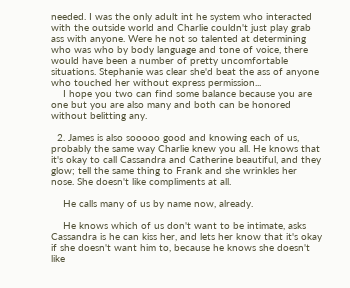needed. I was the only adult int he system who interacted with the outside world and Charlie couldn't just play grab ass with anyone. Were he not so talented at determining who was who by body language and tone of voice, there would have been a number of pretty uncomfortable situations. Stephanie was clear she'd beat the ass of anyone who touched her without express permission...
    I hope you two can find some balance because you are one but you are also many and both can be honored without belitting any.

  2. James is also sooooo good and knowing each of us, probably the same way Charlie knew you all. He knows that it's okay to call Cassandra and Catherine beautiful, and they glow; tell the same thing to Frank and she wrinkles her nose. She doesn't like compliments at all.

    He calls many of us by name now, already.

    He knows which of us don't want to be intimate, asks Cassandra is he can kiss her, and lets her know that it's okay if she doesn't want him to, because he knows she doesn't like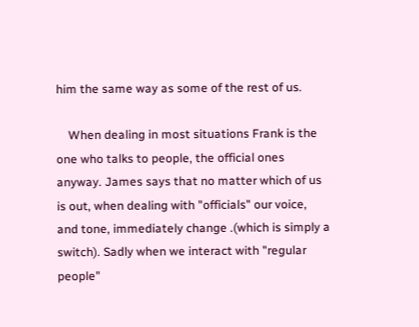him the same way as some of the rest of us.

    When dealing in most situations Frank is the one who talks to people, the official ones anyway. James says that no matter which of us is out, when dealing with "officials" our voice, and tone, immediately change .(which is simply a switch). Sadly when we interact with "regular people"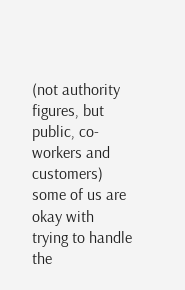(not authority figures, but public, co-workers and customers) some of us are okay with trying to handle the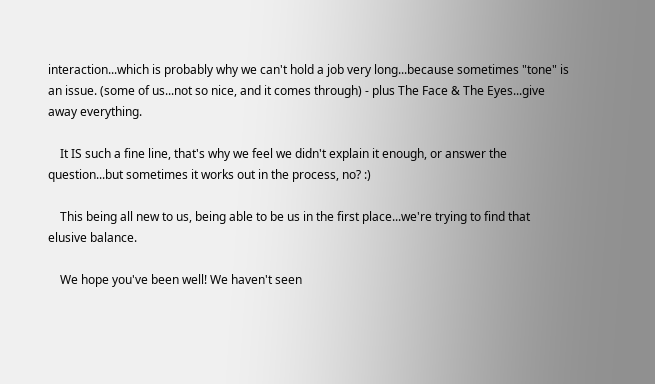interaction...which is probably why we can't hold a job very long...because sometimes "tone" is an issue. (some of us...not so nice, and it comes through) - plus The Face & The Eyes...give away everything.

    It IS such a fine line, that's why we feel we didn't explain it enough, or answer the question...but sometimes it works out in the process, no? :)

    This being all new to us, being able to be us in the first place...we're trying to find that elusive balance.

    We hope you've been well! We haven't seen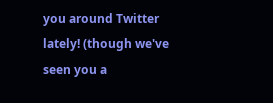you around Twitter lately! (though we've seen you a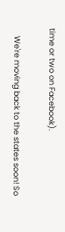time or two on Facebook).

    We're moving back to the states soon! So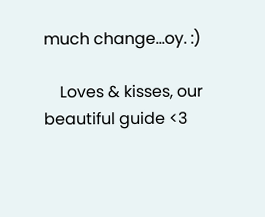much change...oy. :)

    Loves & kisses, our beautiful guide <3